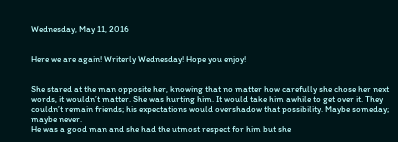Wednesday, May 11, 2016


Here we are again! Writerly Wednesday! Hope you enjoy!


She stared at the man opposite her, knowing that no matter how carefully she chose her next words, it wouldn’t matter. She was hurting him. It would take him awhile to get over it. They couldn’t remain friends; his expectations would overshadow that possibility. Maybe someday; maybe never.
He was a good man and she had the utmost respect for him but she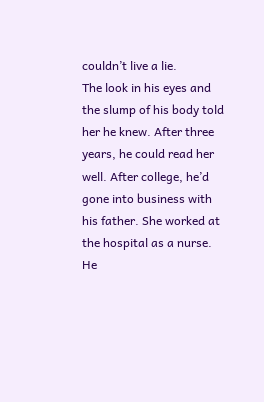couldn’t live a lie.
The look in his eyes and the slump of his body told her he knew. After three years, he could read her well. After college, he’d gone into business with his father. She worked at the hospital as a nurse.
He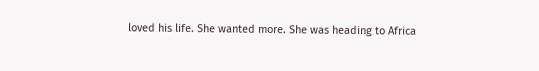loved his life. She wanted more. She was heading to Africa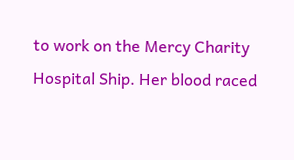to work on the Mercy Charity Hospital Ship. Her blood raced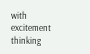with excitement thinking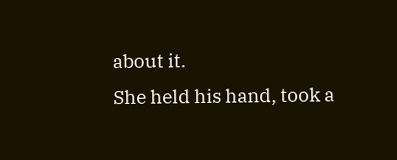about it.
She held his hand, took a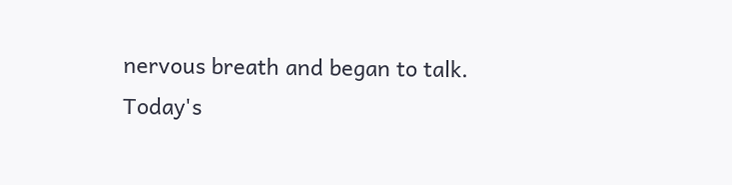nervous breath and began to talk.
Today's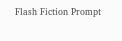Flash Fiction Prompt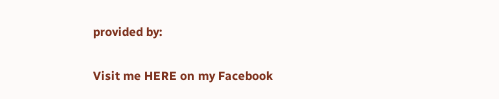provided by:

Visit me HERE on my Facebook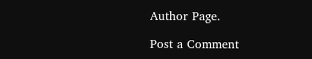Author Page.

Post a Comment